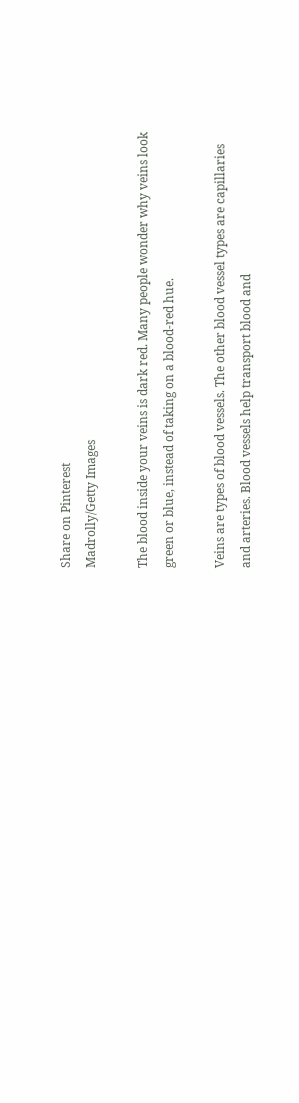Share on Pinterest
Madrolly/Getty Images

The blood inside your veins is dark red. Many people wonder why veins look green or blue, instead of taking on a blood-red hue.

Veins are types of blood vessels. The other blood vessel types are capillaries and arteries. Blood vessels help transport blood and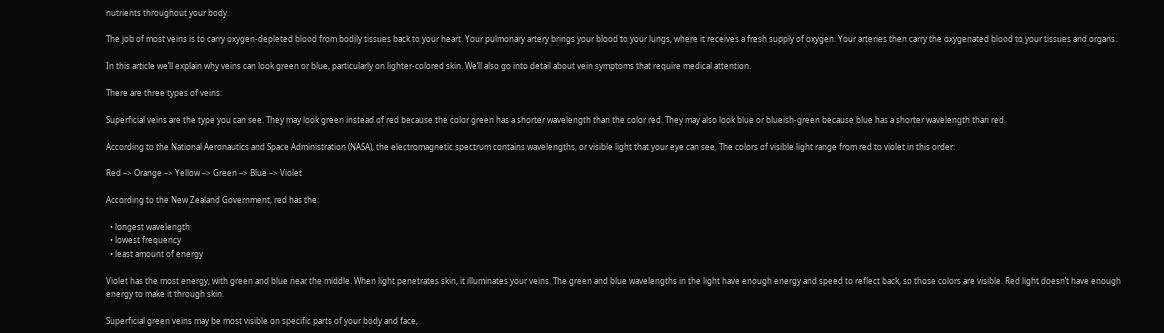nutrients throughout your body.

The job of most veins is to carry oxygen-depleted blood from bodily tissues back to your heart. Your pulmonary artery brings your blood to your lungs, where it receives a fresh supply of oxygen. Your arteries then carry the oxygenated blood to your tissues and organs.

In this article we’ll explain why veins can look green or blue, particularly on lighter-colored skin. We’ll also go into detail about vein symptoms that require medical attention.

There are three types of veins:

Superficial veins are the type you can see. They may look green instead of red because the color green has a shorter wavelength than the color red. They may also look blue or blueish-green because blue has a shorter wavelength than red.

According to the National Aeronautics and Space Administration (NASA), the electromagnetic spectrum contains wavelengths, or visible light that your eye can see. The colors of visible light range from red to violet in this order:

Red –> Orange –> Yellow –> Green –> Blue –> Violet

According to the New Zealand Government, red has the:

  • longest wavelength
  • lowest frequency
  • least amount of energy

Violet has the most energy, with green and blue near the middle. When light penetrates skin, it illuminates your veins. The green and blue wavelengths in the light have enough energy and speed to reflect back, so those colors are visible. Red light doesn’t have enough energy to make it through skin.

Superficial green veins may be most visible on specific parts of your body and face,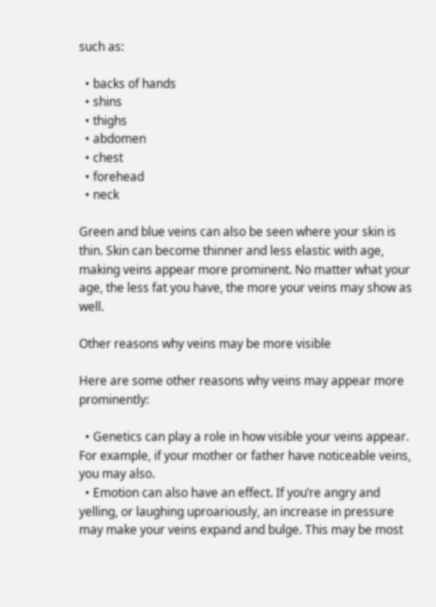such as:

  • backs of hands
  • shins
  • thighs
  • abdomen
  • chest
  • forehead
  • neck

Green and blue veins can also be seen where your skin is thin. Skin can become thinner and less elastic with age, making veins appear more prominent. No matter what your age, the less fat you have, the more your veins may show as well.

Other reasons why veins may be more visible

Here are some other reasons why veins may appear more prominently:

  • Genetics can play a role in how visible your veins appear. For example, if your mother or father have noticeable veins, you may also.
  • Emotion can also have an effect. If you’re angry and yelling, or laughing uproariously, an increase in pressure may make your veins expand and bulge. This may be most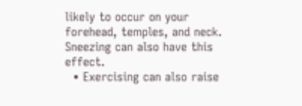likely to occur on your forehead, temples, and neck. Sneezing can also have this effect.
  • Exercising can also raise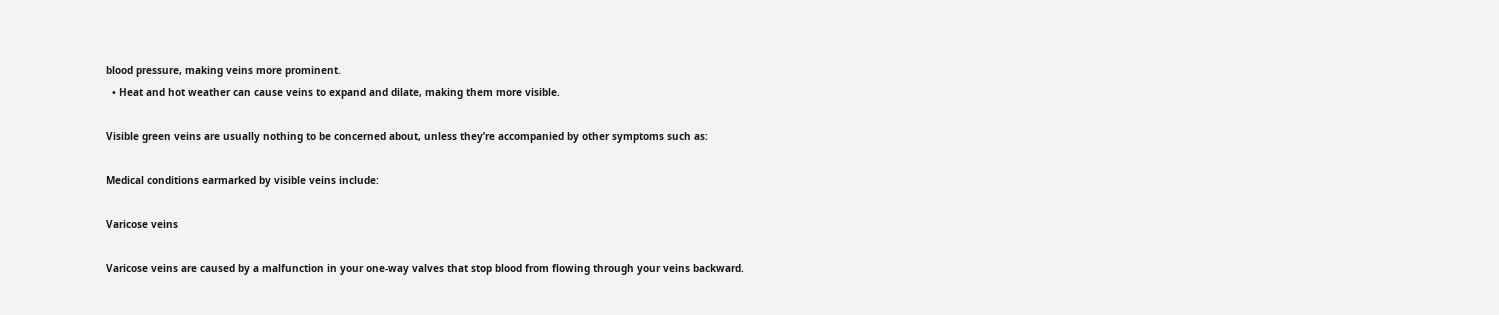blood pressure, making veins more prominent.
  • Heat and hot weather can cause veins to expand and dilate, making them more visible.

Visible green veins are usually nothing to be concerned about, unless they’re accompanied by other symptoms such as:

Medical conditions earmarked by visible veins include:

Varicose veins

Varicose veins are caused by a malfunction in your one-way valves that stop blood from flowing through your veins backward.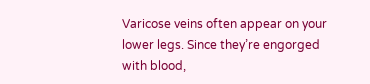Varicose veins often appear on your lower legs. Since they’re engorged with blood,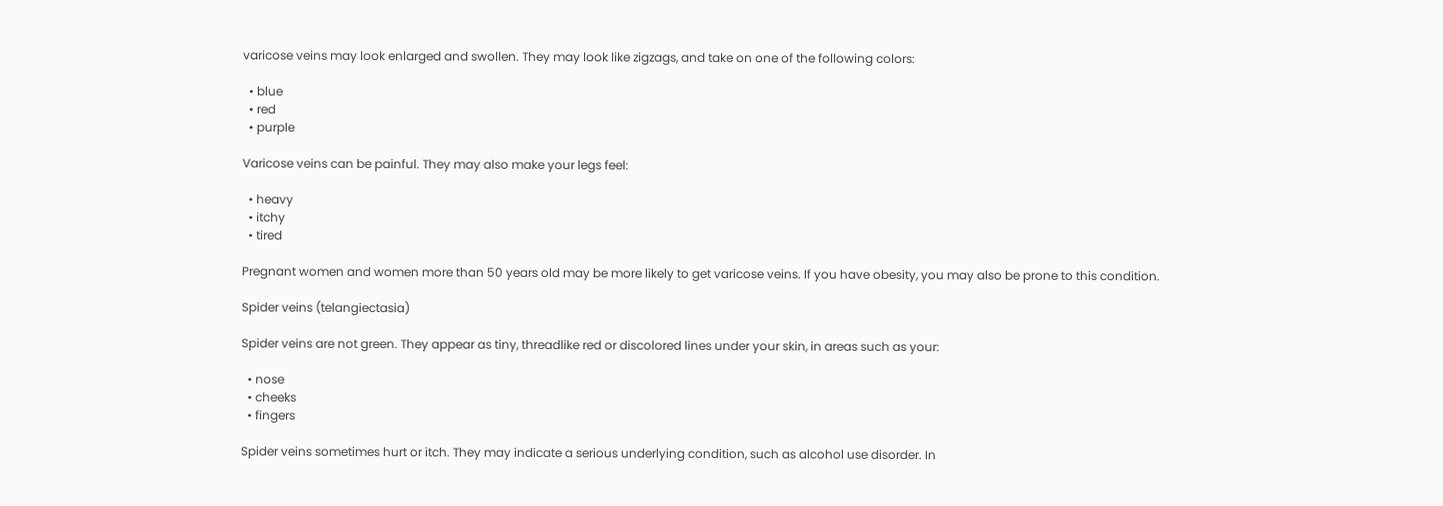varicose veins may look enlarged and swollen. They may look like zigzags, and take on one of the following colors:

  • blue
  • red
  • purple

Varicose veins can be painful. They may also make your legs feel:

  • heavy
  • itchy
  • tired

Pregnant women and women more than 50 years old may be more likely to get varicose veins. If you have obesity, you may also be prone to this condition.

Spider veins (telangiectasia)

Spider veins are not green. They appear as tiny, threadlike red or discolored lines under your skin, in areas such as your:

  • nose
  • cheeks
  • fingers

Spider veins sometimes hurt or itch. They may indicate a serious underlying condition, such as alcohol use disorder. In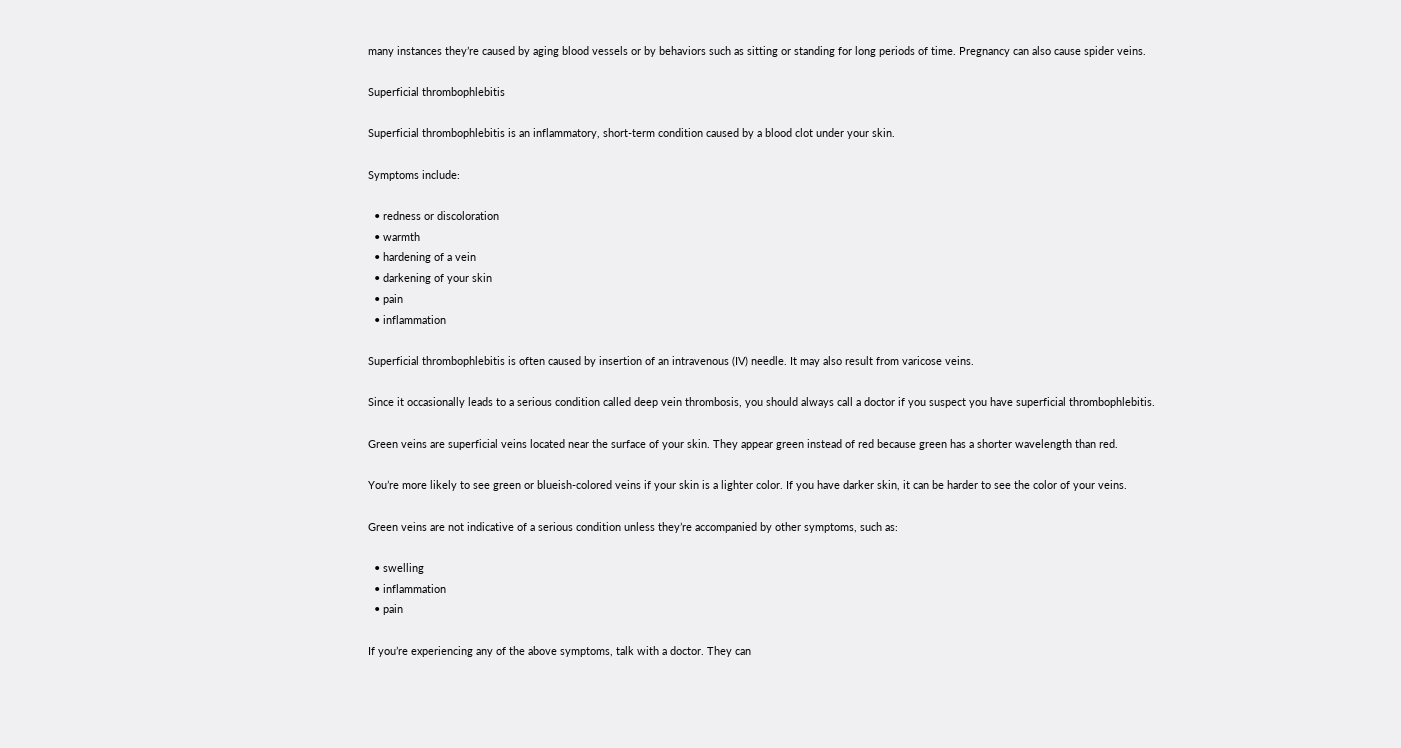many instances they’re caused by aging blood vessels or by behaviors such as sitting or standing for long periods of time. Pregnancy can also cause spider veins.

Superficial thrombophlebitis

Superficial thrombophlebitis is an inflammatory, short-term condition caused by a blood clot under your skin.

Symptoms include:

  • redness or discoloration
  • warmth
  • hardening of a vein
  • darkening of your skin
  • pain
  • inflammation

Superficial thrombophlebitis is often caused by insertion of an intravenous (IV) needle. It may also result from varicose veins.

Since it occasionally leads to a serious condition called deep vein thrombosis, you should always call a doctor if you suspect you have superficial thrombophlebitis.

Green veins are superficial veins located near the surface of your skin. They appear green instead of red because green has a shorter wavelength than red.

You’re more likely to see green or blueish-colored veins if your skin is a lighter color. If you have darker skin, it can be harder to see the color of your veins.

Green veins are not indicative of a serious condition unless they’re accompanied by other symptoms, such as:

  • swelling
  • inflammation
  • pain

If you’re experiencing any of the above symptoms, talk with a doctor. They can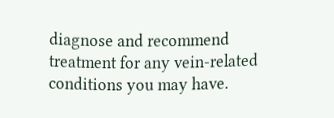diagnose and recommend treatment for any vein-related conditions you may have.